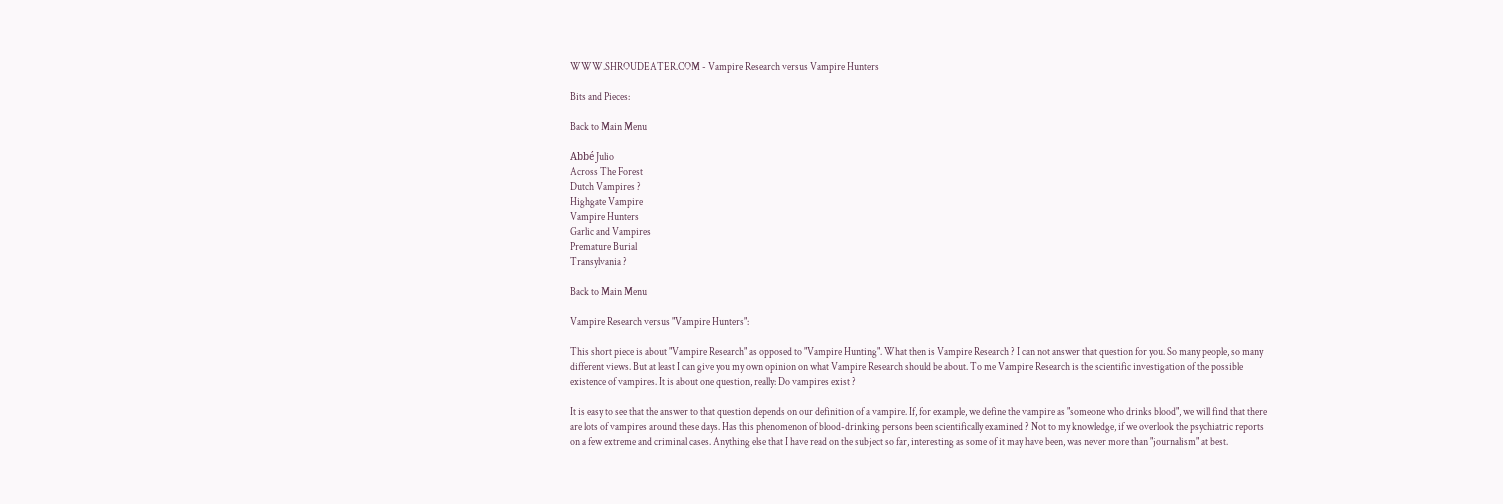WWW.SHROUDEATER.COM - Vampire Research versus Vampire Hunters

Bits and Pieces:

Back to Main Menu

Abbé Julio
Across The Forest
Dutch Vampires ?
Highgate Vampire
Vampire Hunters
Garlic and Vampires
Premature Burial
Transylvania ?

Back to Main Menu

Vampire Research versus "Vampire Hunters":

This short piece is about "Vampire Research" as opposed to "Vampire Hunting". What then is Vampire Research ? I can not answer that question for you. So many people, so many different views. But at least I can give you my own opinion on what Vampire Research should be about. To me Vampire Research is the scientific investigation of the possible existence of vampires. It is about one question, really: Do vampires exist ?

It is easy to see that the answer to that question depends on our definition of a vampire. If, for example, we define the vampire as "someone who drinks blood", we will find that there are lots of vampires around these days. Has this phenomenon of blood-drinking persons been scientifically examined ? Not to my knowledge, if we overlook the psychiatric reports on a few extreme and criminal cases. Anything else that I have read on the subject so far, interesting as some of it may have been, was never more than "journalism" at best.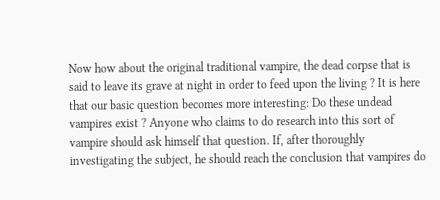Now how about the original traditional vampire, the dead corpse that is said to leave its grave at night in order to feed upon the living ? It is here that our basic question becomes more interesting: Do these undead vampires exist ? Anyone who claims to do research into this sort of vampire should ask himself that question. If, after thoroughly investigating the subject, he should reach the conclusion that vampires do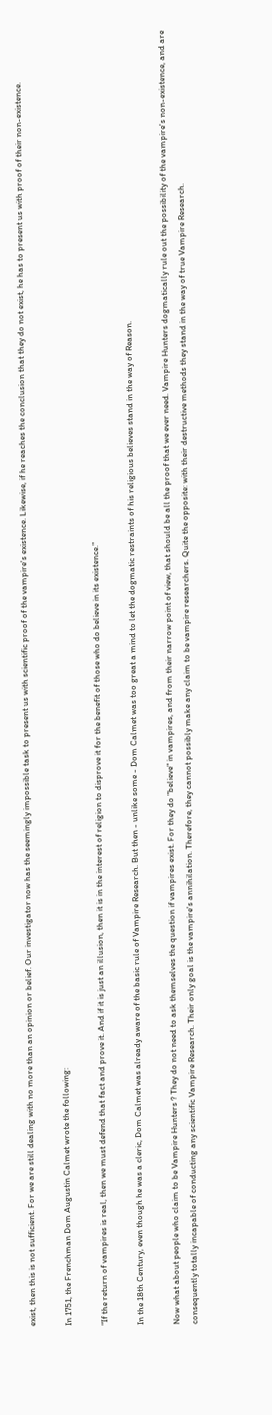exist, then this is not sufficient. For we are still dealing with no more than an opinion or belief. Our investigator now has the seemingly impossible task to present us with scientific proof of the vampire's existence. Likewise, if he reaches the conclusion that they do not exist, he has to present us with proof of their non-existence.

In 1751, the Frenchman Dom Augustin Calmet wrote the following:

"If the return of vampires is real, then we must defend that fact and prove it. And if it is just an illusion, then it is in the interest of religion to disprove it for the benefit of those who do believe in its existence."

In the 18th Century, even though he was a cleric, Dom Calmet was already aware of the basic rule of Vampire Research. But then - unlike some - Dom Calmet was too great a mind to let the dogmatic restraints of his religious believes stand in the way of Reason.

Now what about people who claim to be Vampire Hunters ? They do not need to ask themselves the question if vampires exist. For they do "believe" in vampires, and from their narrow point of view, that should be all the proof that we ever need. Vampire Hunters dogmatically rule out the possibility of the vampire's non-existence, and are consequently totally incapable of conducting any scientific Vampire Research. Their only goal is the vampire's annihilation. Therefore, they cannot possibly make any claim to be vampire researchers. Quite the opposite: with their destructive methods they stand in the way of true Vampire Research.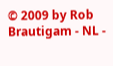© 2009 by Rob Brautigam - NL -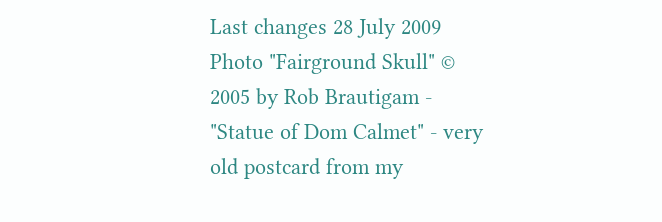Last changes 28 July 2009
Photo "Fairground Skull" © 2005 by Rob Brautigam - "Statue of Dom Calmet" - very old postcard from my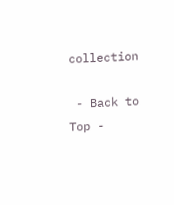collection

 - Back to Top -